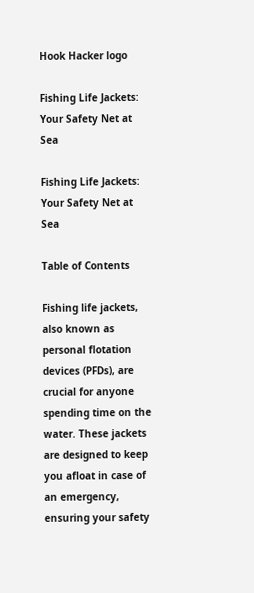Hook Hacker logo

Fishing Life Jackets: Your Safety Net at Sea

Fishing Life Jackets: Your Safety Net at Sea

Table of Contents

Fishing life jackets, also known as personal flotation devices (PFDs), are crucial for anyone spending time on the water. These jackets are designed to keep you afloat in case of an emergency, ensuring your safety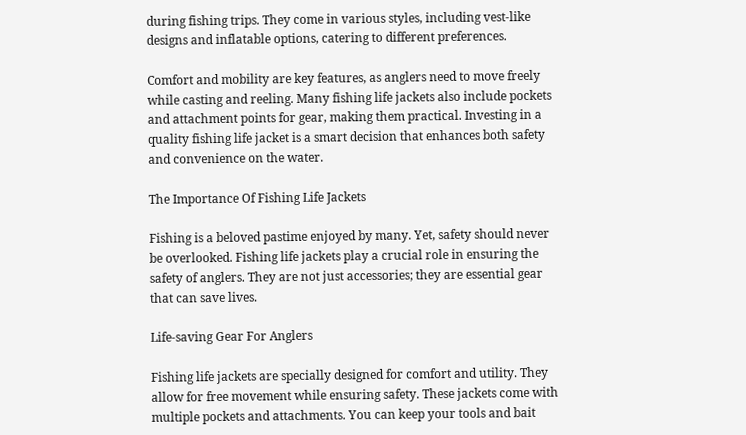during fishing trips. They come in various styles, including vest-like designs and inflatable options, catering to different preferences.

Comfort and mobility are key features, as anglers need to move freely while casting and reeling. Many fishing life jackets also include pockets and attachment points for gear, making them practical. Investing in a quality fishing life jacket is a smart decision that enhances both safety and convenience on the water.

The Importance Of Fishing Life Jackets

Fishing is a beloved pastime enjoyed by many. Yet, safety should never be overlooked. Fishing life jackets play a crucial role in ensuring the safety of anglers. They are not just accessories; they are essential gear that can save lives.

Life-saving Gear For Anglers

Fishing life jackets are specially designed for comfort and utility. They allow for free movement while ensuring safety. These jackets come with multiple pockets and attachments. You can keep your tools and bait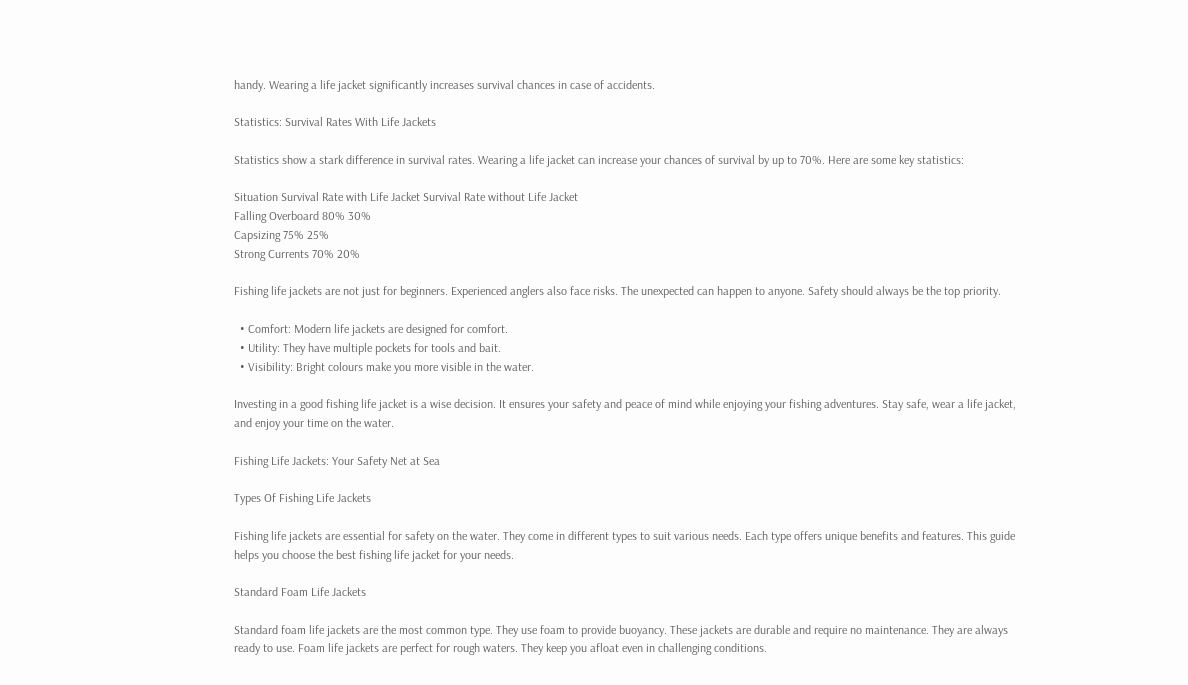handy. Wearing a life jacket significantly increases survival chances in case of accidents.

Statistics: Survival Rates With Life Jackets

Statistics show a stark difference in survival rates. Wearing a life jacket can increase your chances of survival by up to 70%. Here are some key statistics:

Situation Survival Rate with Life Jacket Survival Rate without Life Jacket
Falling Overboard 80% 30%
Capsizing 75% 25%
Strong Currents 70% 20%

Fishing life jackets are not just for beginners. Experienced anglers also face risks. The unexpected can happen to anyone. Safety should always be the top priority.

  • Comfort: Modern life jackets are designed for comfort.
  • Utility: They have multiple pockets for tools and bait.
  • Visibility: Bright colours make you more visible in the water.

Investing in a good fishing life jacket is a wise decision. It ensures your safety and peace of mind while enjoying your fishing adventures. Stay safe, wear a life jacket, and enjoy your time on the water.

Fishing Life Jackets: Your Safety Net at Sea

Types Of Fishing Life Jackets

Fishing life jackets are essential for safety on the water. They come in different types to suit various needs. Each type offers unique benefits and features. This guide helps you choose the best fishing life jacket for your needs.

Standard Foam Life Jackets

Standard foam life jackets are the most common type. They use foam to provide buoyancy. These jackets are durable and require no maintenance. They are always ready to use. Foam life jackets are perfect for rough waters. They keep you afloat even in challenging conditions.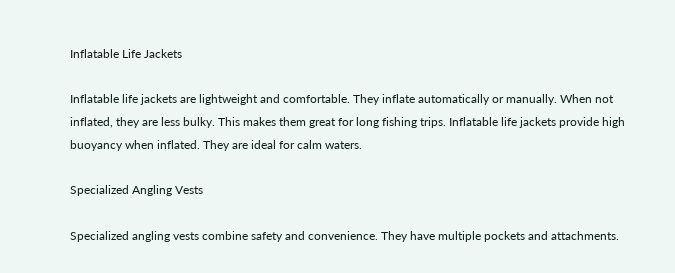Inflatable Life Jackets

Inflatable life jackets are lightweight and comfortable. They inflate automatically or manually. When not inflated, they are less bulky. This makes them great for long fishing trips. Inflatable life jackets provide high buoyancy when inflated. They are ideal for calm waters.

Specialized Angling Vests

Specialized angling vests combine safety and convenience. They have multiple pockets and attachments.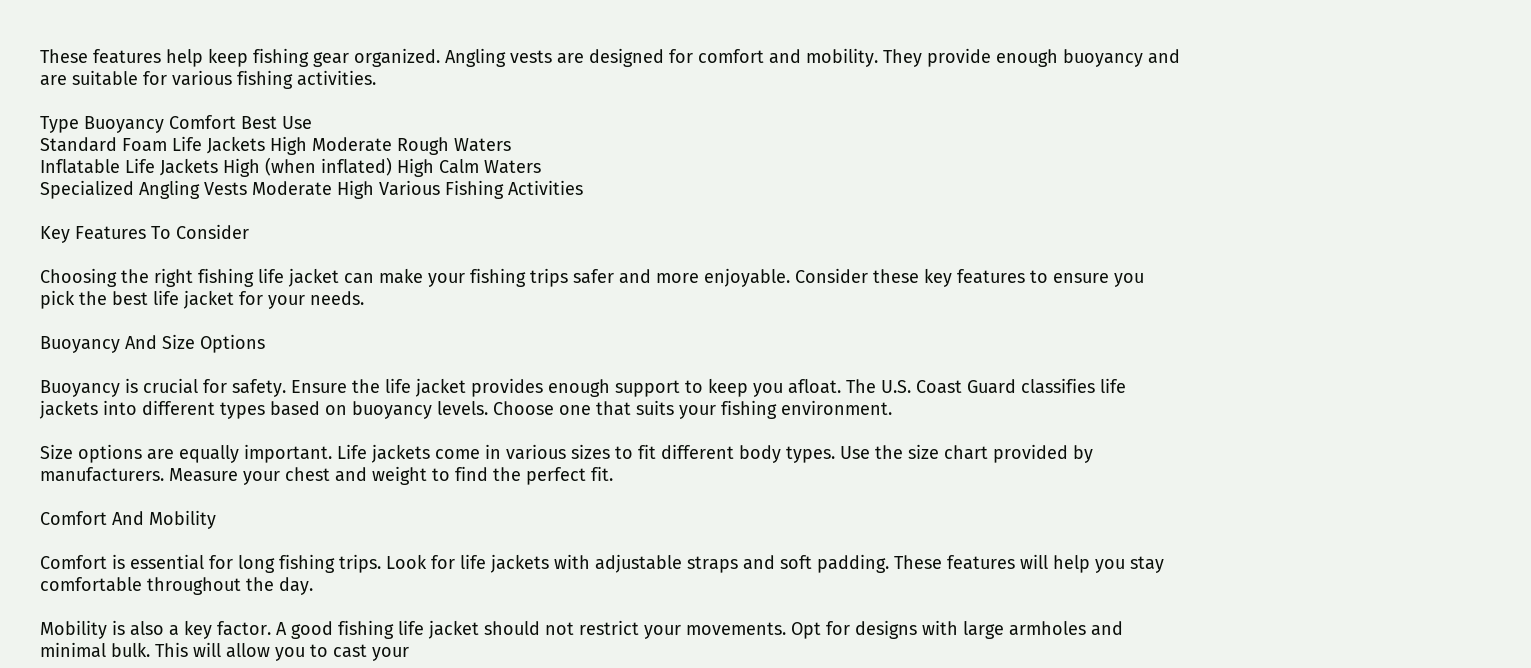These features help keep fishing gear organized. Angling vests are designed for comfort and mobility. They provide enough buoyancy and are suitable for various fishing activities.

Type Buoyancy Comfort Best Use
Standard Foam Life Jackets High Moderate Rough Waters
Inflatable Life Jackets High (when inflated) High Calm Waters
Specialized Angling Vests Moderate High Various Fishing Activities

Key Features To Consider

Choosing the right fishing life jacket can make your fishing trips safer and more enjoyable. Consider these key features to ensure you pick the best life jacket for your needs.

Buoyancy And Size Options

Buoyancy is crucial for safety. Ensure the life jacket provides enough support to keep you afloat. The U.S. Coast Guard classifies life jackets into different types based on buoyancy levels. Choose one that suits your fishing environment.

Size options are equally important. Life jackets come in various sizes to fit different body types. Use the size chart provided by manufacturers. Measure your chest and weight to find the perfect fit.

Comfort And Mobility

Comfort is essential for long fishing trips. Look for life jackets with adjustable straps and soft padding. These features will help you stay comfortable throughout the day.

Mobility is also a key factor. A good fishing life jacket should not restrict your movements. Opt for designs with large armholes and minimal bulk. This will allow you to cast your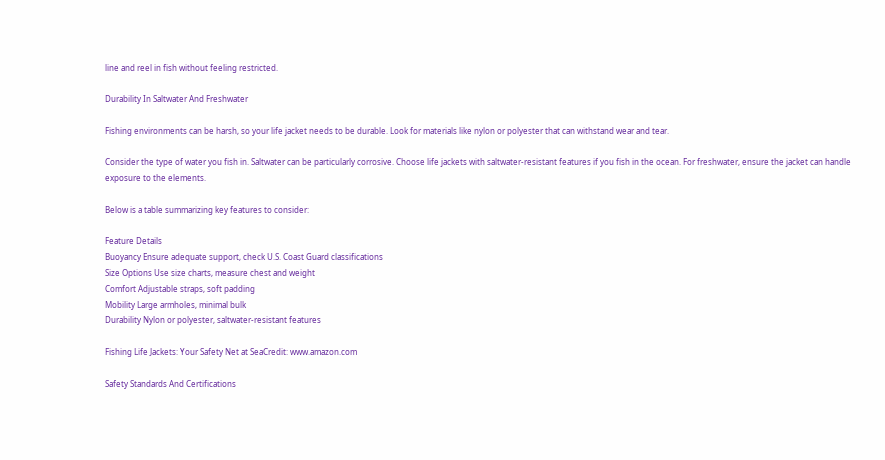line and reel in fish without feeling restricted.

Durability In Saltwater And Freshwater

Fishing environments can be harsh, so your life jacket needs to be durable. Look for materials like nylon or polyester that can withstand wear and tear.

Consider the type of water you fish in. Saltwater can be particularly corrosive. Choose life jackets with saltwater-resistant features if you fish in the ocean. For freshwater, ensure the jacket can handle exposure to the elements.

Below is a table summarizing key features to consider:

Feature Details
Buoyancy Ensure adequate support, check U.S. Coast Guard classifications
Size Options Use size charts, measure chest and weight
Comfort Adjustable straps, soft padding
Mobility Large armholes, minimal bulk
Durability Nylon or polyester, saltwater-resistant features

Fishing Life Jackets: Your Safety Net at SeaCredit: www.amazon.com

Safety Standards And Certifications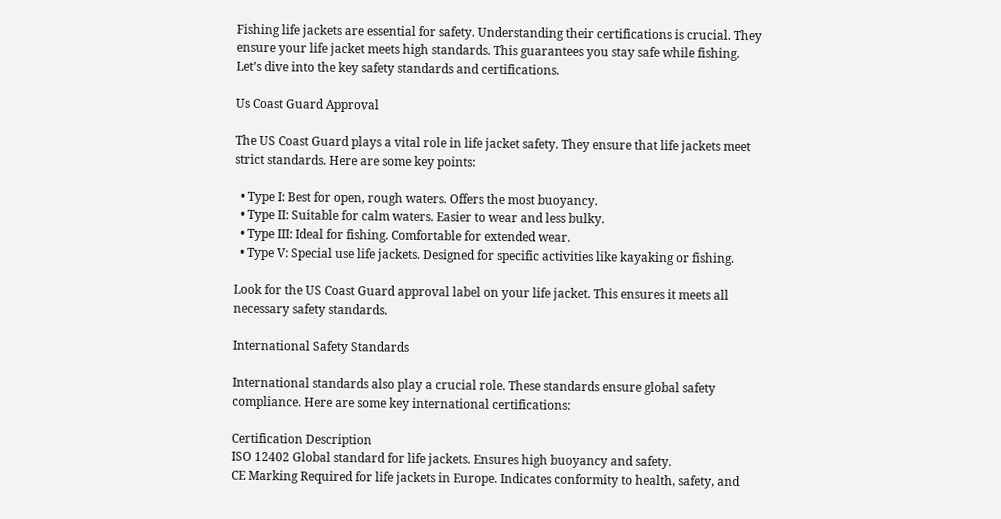Fishing life jackets are essential for safety. Understanding their certifications is crucial. They ensure your life jacket meets high standards. This guarantees you stay safe while fishing. Let’s dive into the key safety standards and certifications.

Us Coast Guard Approval

The US Coast Guard plays a vital role in life jacket safety. They ensure that life jackets meet strict standards. Here are some key points:

  • Type I: Best for open, rough waters. Offers the most buoyancy.
  • Type II: Suitable for calm waters. Easier to wear and less bulky.
  • Type III: Ideal for fishing. Comfortable for extended wear.
  • Type V: Special use life jackets. Designed for specific activities like kayaking or fishing.

Look for the US Coast Guard approval label on your life jacket. This ensures it meets all necessary safety standards.

International Safety Standards

International standards also play a crucial role. These standards ensure global safety compliance. Here are some key international certifications:

Certification Description
ISO 12402 Global standard for life jackets. Ensures high buoyancy and safety.
CE Marking Required for life jackets in Europe. Indicates conformity to health, safety, and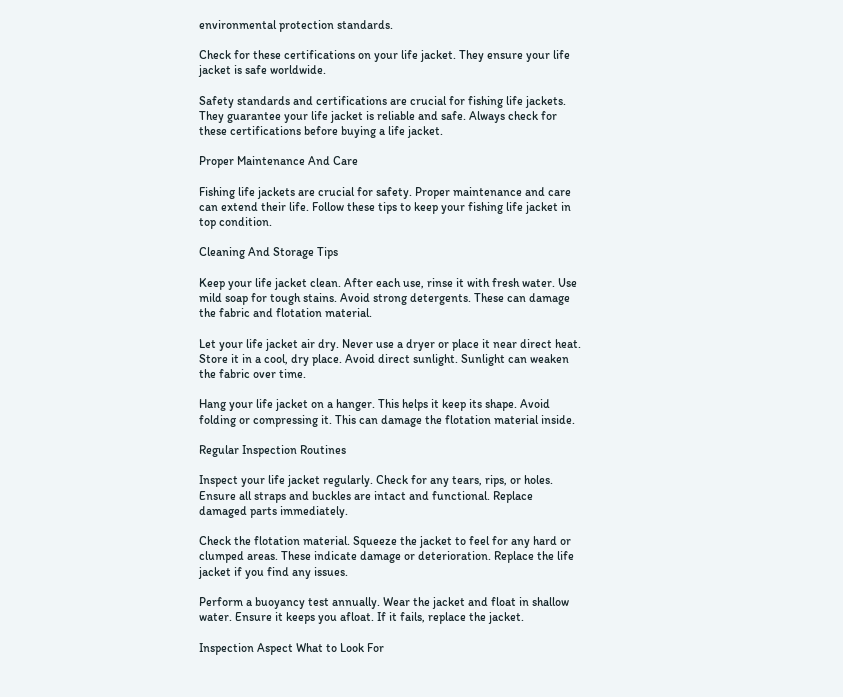environmental protection standards.

Check for these certifications on your life jacket. They ensure your life jacket is safe worldwide.

Safety standards and certifications are crucial for fishing life jackets. They guarantee your life jacket is reliable and safe. Always check for these certifications before buying a life jacket.

Proper Maintenance And Care

Fishing life jackets are crucial for safety. Proper maintenance and care can extend their life. Follow these tips to keep your fishing life jacket in top condition.

Cleaning And Storage Tips

Keep your life jacket clean. After each use, rinse it with fresh water. Use mild soap for tough stains. Avoid strong detergents. These can damage the fabric and flotation material.

Let your life jacket air dry. Never use a dryer or place it near direct heat. Store it in a cool, dry place. Avoid direct sunlight. Sunlight can weaken the fabric over time.

Hang your life jacket on a hanger. This helps it keep its shape. Avoid folding or compressing it. This can damage the flotation material inside.

Regular Inspection Routines

Inspect your life jacket regularly. Check for any tears, rips, or holes. Ensure all straps and buckles are intact and functional. Replace damaged parts immediately.

Check the flotation material. Squeeze the jacket to feel for any hard or clumped areas. These indicate damage or deterioration. Replace the life jacket if you find any issues.

Perform a buoyancy test annually. Wear the jacket and float in shallow water. Ensure it keeps you afloat. If it fails, replace the jacket.

Inspection Aspect What to Look For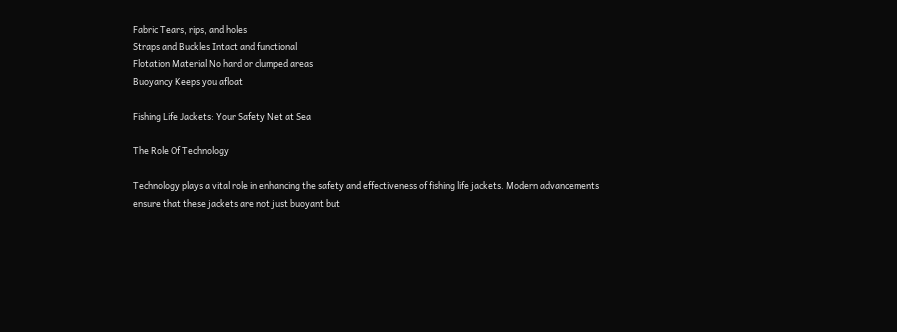Fabric Tears, rips, and holes
Straps and Buckles Intact and functional
Flotation Material No hard or clumped areas
Buoyancy Keeps you afloat

Fishing Life Jackets: Your Safety Net at Sea

The Role Of Technology

Technology plays a vital role in enhancing the safety and effectiveness of fishing life jackets. Modern advancements ensure that these jackets are not just buoyant but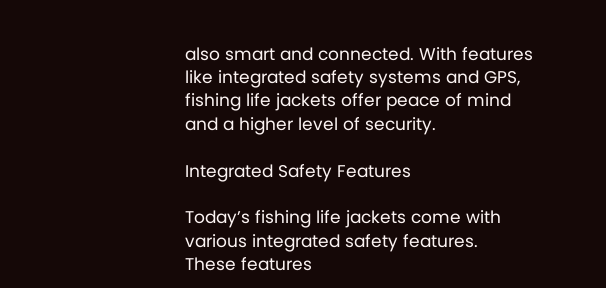also smart and connected. With features like integrated safety systems and GPS, fishing life jackets offer peace of mind and a higher level of security.

Integrated Safety Features

Today’s fishing life jackets come with various integrated safety features. These features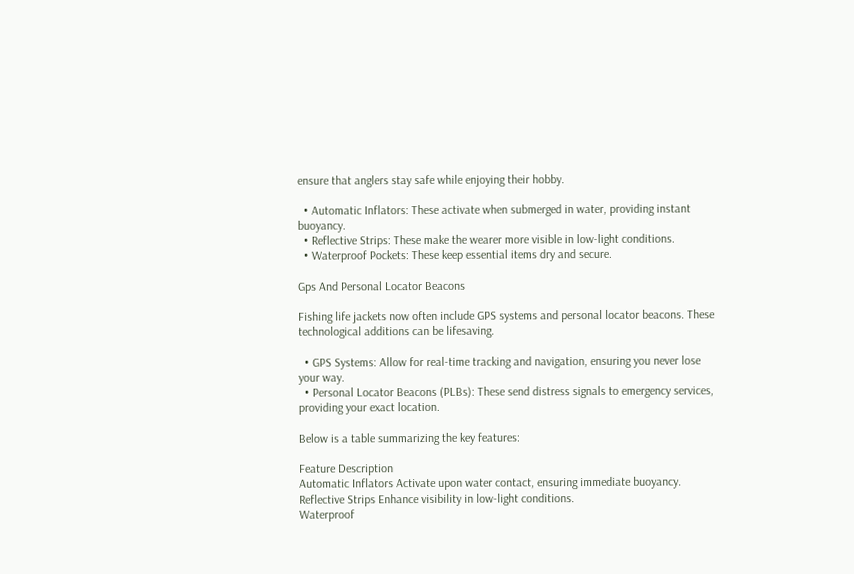ensure that anglers stay safe while enjoying their hobby.

  • Automatic Inflators: These activate when submerged in water, providing instant buoyancy.
  • Reflective Strips: These make the wearer more visible in low-light conditions.
  • Waterproof Pockets: These keep essential items dry and secure.

Gps And Personal Locator Beacons

Fishing life jackets now often include GPS systems and personal locator beacons. These technological additions can be lifesaving.

  • GPS Systems: Allow for real-time tracking and navigation, ensuring you never lose your way.
  • Personal Locator Beacons (PLBs): These send distress signals to emergency services, providing your exact location.

Below is a table summarizing the key features:

Feature Description
Automatic Inflators Activate upon water contact, ensuring immediate buoyancy.
Reflective Strips Enhance visibility in low-light conditions.
Waterproof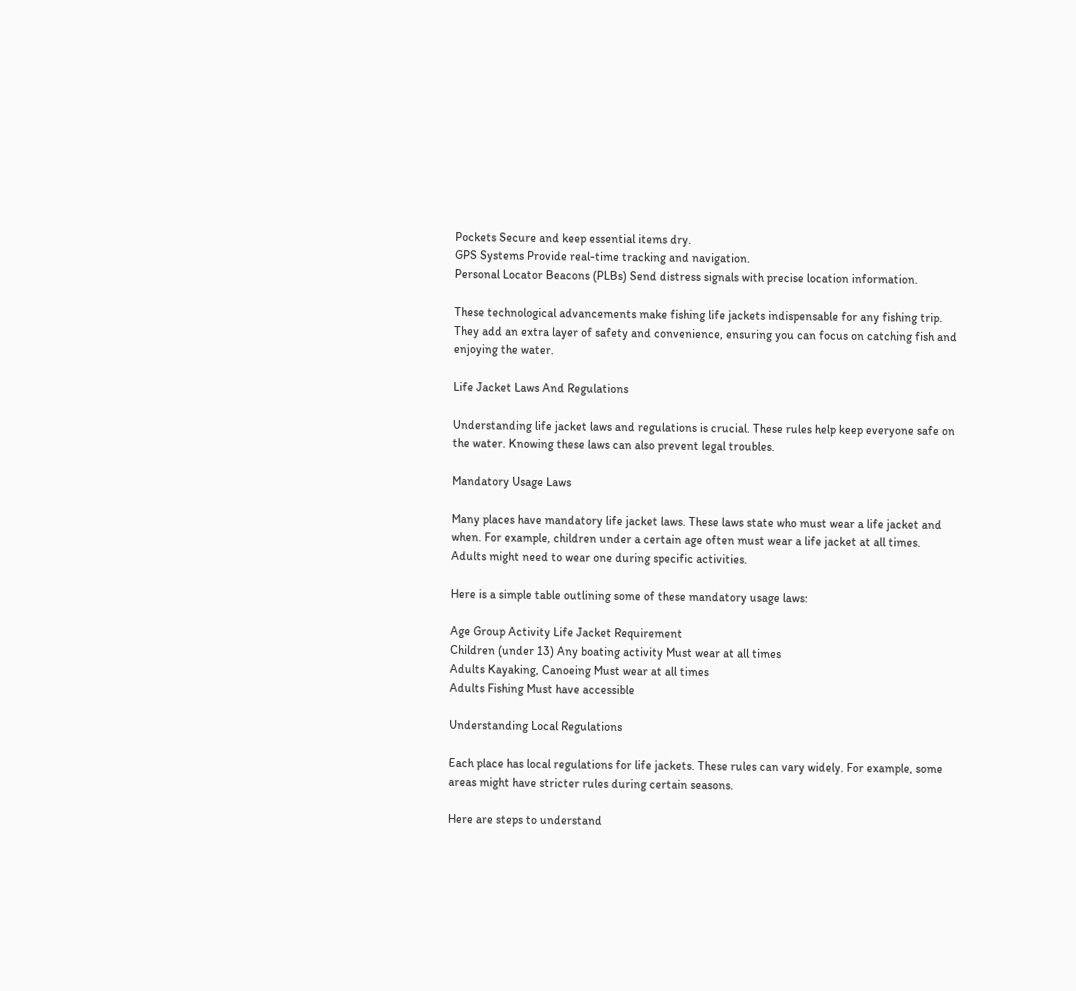Pockets Secure and keep essential items dry.
GPS Systems Provide real-time tracking and navigation.
Personal Locator Beacons (PLBs) Send distress signals with precise location information.

These technological advancements make fishing life jackets indispensable for any fishing trip. They add an extra layer of safety and convenience, ensuring you can focus on catching fish and enjoying the water.

Life Jacket Laws And Regulations

Understanding life jacket laws and regulations is crucial. These rules help keep everyone safe on the water. Knowing these laws can also prevent legal troubles.

Mandatory Usage Laws

Many places have mandatory life jacket laws. These laws state who must wear a life jacket and when. For example, children under a certain age often must wear a life jacket at all times. Adults might need to wear one during specific activities.

Here is a simple table outlining some of these mandatory usage laws:

Age Group Activity Life Jacket Requirement
Children (under 13) Any boating activity Must wear at all times
Adults Kayaking, Canoeing Must wear at all times
Adults Fishing Must have accessible

Understanding Local Regulations

Each place has local regulations for life jackets. These rules can vary widely. For example, some areas might have stricter rules during certain seasons.

Here are steps to understand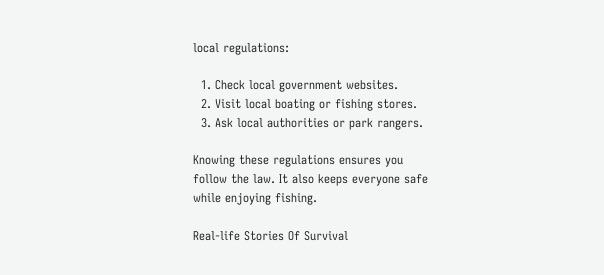local regulations:

  1. Check local government websites.
  2. Visit local boating or fishing stores.
  3. Ask local authorities or park rangers.

Knowing these regulations ensures you follow the law. It also keeps everyone safe while enjoying fishing.

Real-life Stories Of Survival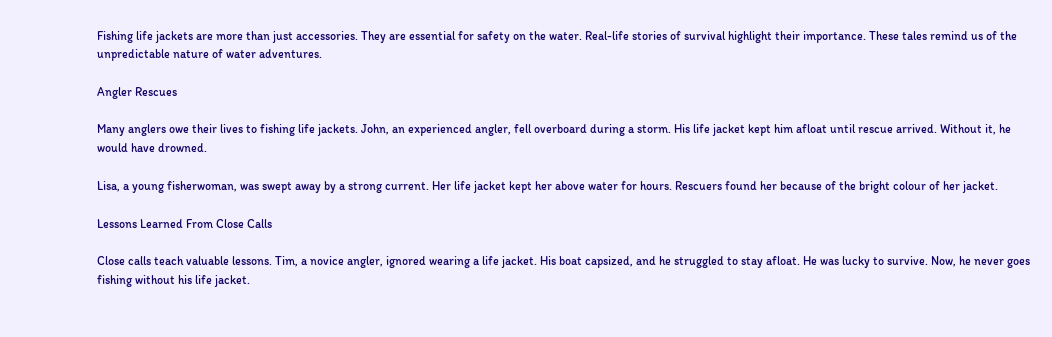Fishing life jackets are more than just accessories. They are essential for safety on the water. Real-life stories of survival highlight their importance. These tales remind us of the unpredictable nature of water adventures.

Angler Rescues

Many anglers owe their lives to fishing life jackets. John, an experienced angler, fell overboard during a storm. His life jacket kept him afloat until rescue arrived. Without it, he would have drowned.

Lisa, a young fisherwoman, was swept away by a strong current. Her life jacket kept her above water for hours. Rescuers found her because of the bright colour of her jacket.

Lessons Learned From Close Calls

Close calls teach valuable lessons. Tim, a novice angler, ignored wearing a life jacket. His boat capsized, and he struggled to stay afloat. He was lucky to survive. Now, he never goes fishing without his life jacket.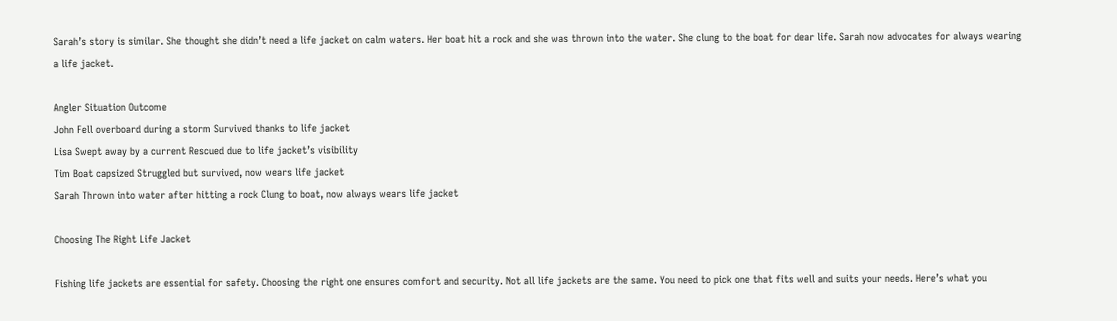Sarah’s story is similar. She thought she didn’t need a life jacket on calm waters. Her boat hit a rock and she was thrown into the water. She clung to the boat for dear life. Sarah now advocates for always wearing a life jacket.

Angler Situation Outcome
John Fell overboard during a storm Survived thanks to life jacket
Lisa Swept away by a current Rescued due to life jacket’s visibility
Tim Boat capsized Struggled but survived, now wears life jacket
Sarah Thrown into water after hitting a rock Clung to boat, now always wears life jacket

Choosing The Right Life Jacket

Fishing life jackets are essential for safety. Choosing the right one ensures comfort and security. Not all life jackets are the same. You need to pick one that fits well and suits your needs. Here’s what you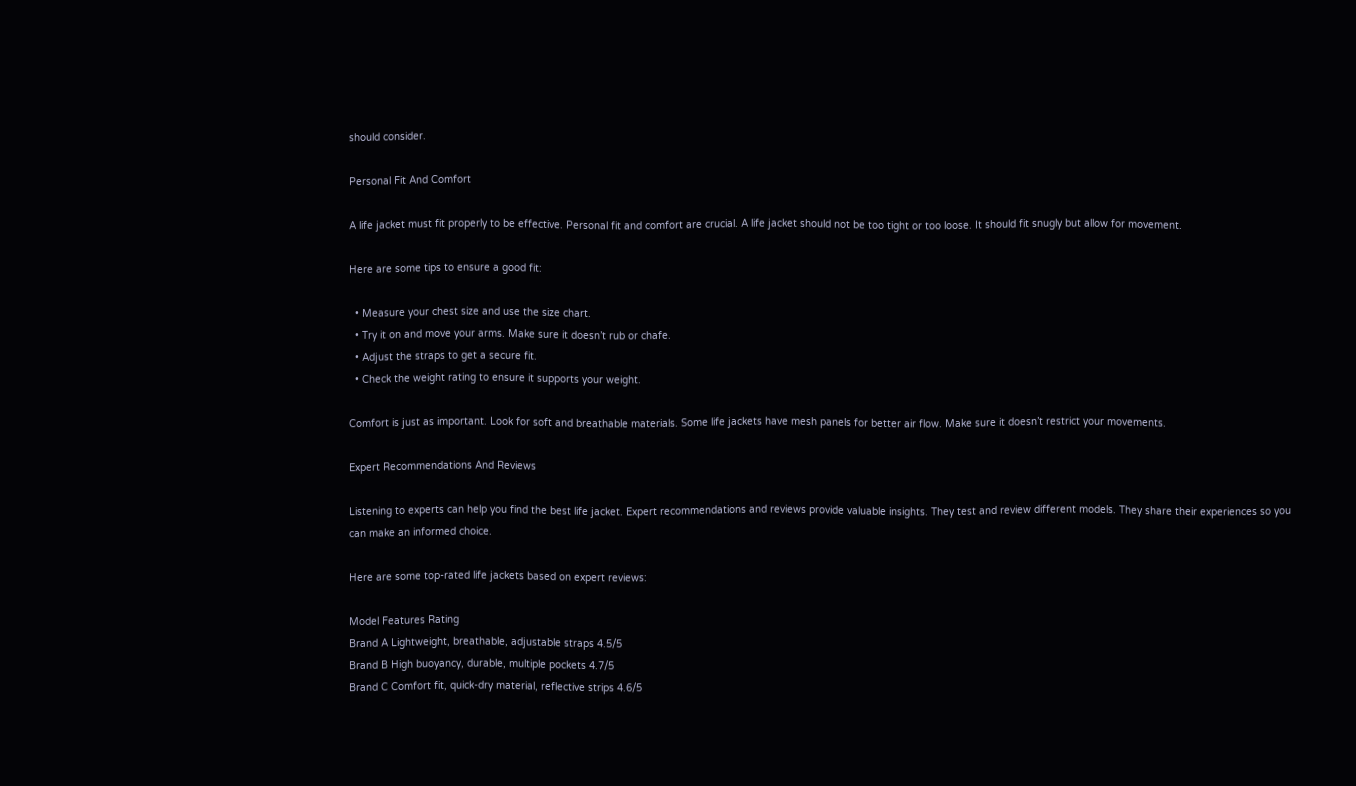should consider.

Personal Fit And Comfort

A life jacket must fit properly to be effective. Personal fit and comfort are crucial. A life jacket should not be too tight or too loose. It should fit snugly but allow for movement.

Here are some tips to ensure a good fit:

  • Measure your chest size and use the size chart.
  • Try it on and move your arms. Make sure it doesn’t rub or chafe.
  • Adjust the straps to get a secure fit.
  • Check the weight rating to ensure it supports your weight.

Comfort is just as important. Look for soft and breathable materials. Some life jackets have mesh panels for better air flow. Make sure it doesn’t restrict your movements.

Expert Recommendations And Reviews

Listening to experts can help you find the best life jacket. Expert recommendations and reviews provide valuable insights. They test and review different models. They share their experiences so you can make an informed choice.

Here are some top-rated life jackets based on expert reviews:

Model Features Rating
Brand A Lightweight, breathable, adjustable straps 4.5/5
Brand B High buoyancy, durable, multiple pockets 4.7/5
Brand C Comfort fit, quick-dry material, reflective strips 4.6/5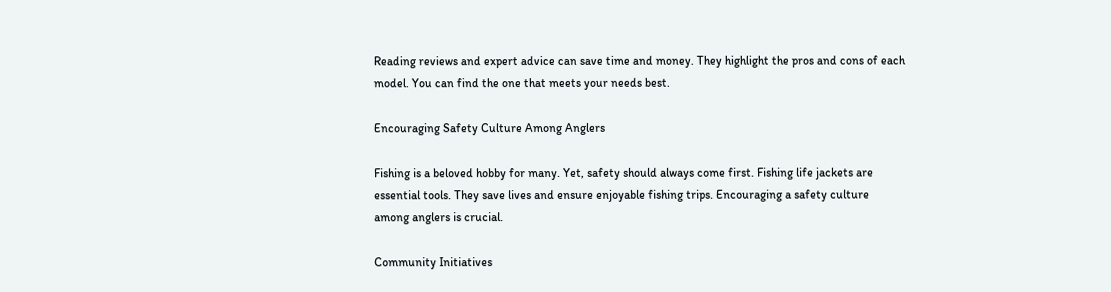Reading reviews and expert advice can save time and money. They highlight the pros and cons of each model. You can find the one that meets your needs best.

Encouraging Safety Culture Among Anglers

Fishing is a beloved hobby for many. Yet, safety should always come first. Fishing life jackets are essential tools. They save lives and ensure enjoyable fishing trips. Encouraging a safety culture among anglers is crucial.

Community Initiatives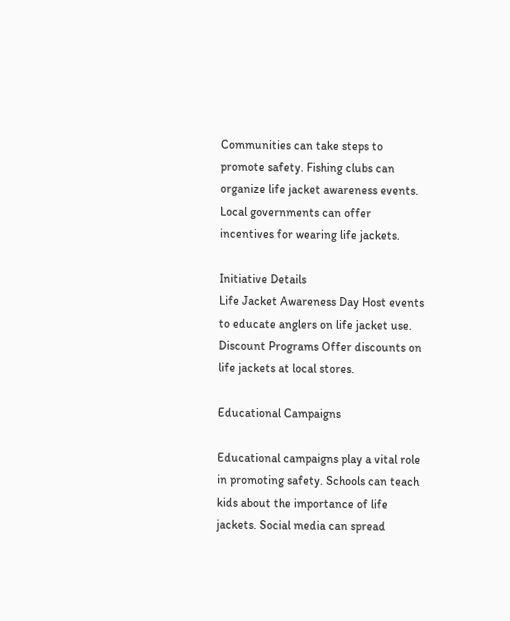Communities can take steps to promote safety. Fishing clubs can organize life jacket awareness events. Local governments can offer incentives for wearing life jackets.

Initiative Details
Life Jacket Awareness Day Host events to educate anglers on life jacket use.
Discount Programs Offer discounts on life jackets at local stores.

Educational Campaigns

Educational campaigns play a vital role in promoting safety. Schools can teach kids about the importance of life jackets. Social media can spread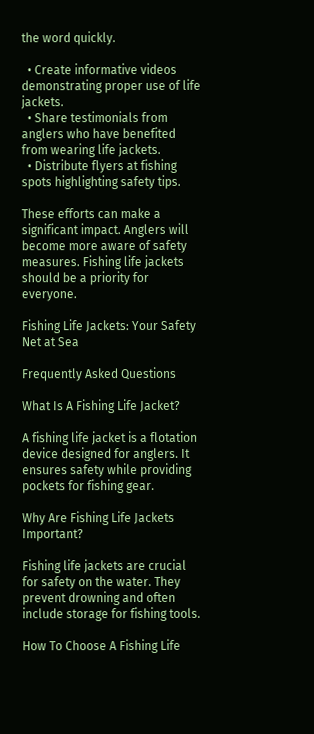the word quickly.

  • Create informative videos demonstrating proper use of life jackets.
  • Share testimonials from anglers who have benefited from wearing life jackets.
  • Distribute flyers at fishing spots highlighting safety tips.

These efforts can make a significant impact. Anglers will become more aware of safety measures. Fishing life jackets should be a priority for everyone.

Fishing Life Jackets: Your Safety Net at Sea

Frequently Asked Questions

What Is A Fishing Life Jacket?

A fishing life jacket is a flotation device designed for anglers. It ensures safety while providing pockets for fishing gear.

Why Are Fishing Life Jackets Important?

Fishing life jackets are crucial for safety on the water. They prevent drowning and often include storage for fishing tools.

How To Choose A Fishing Life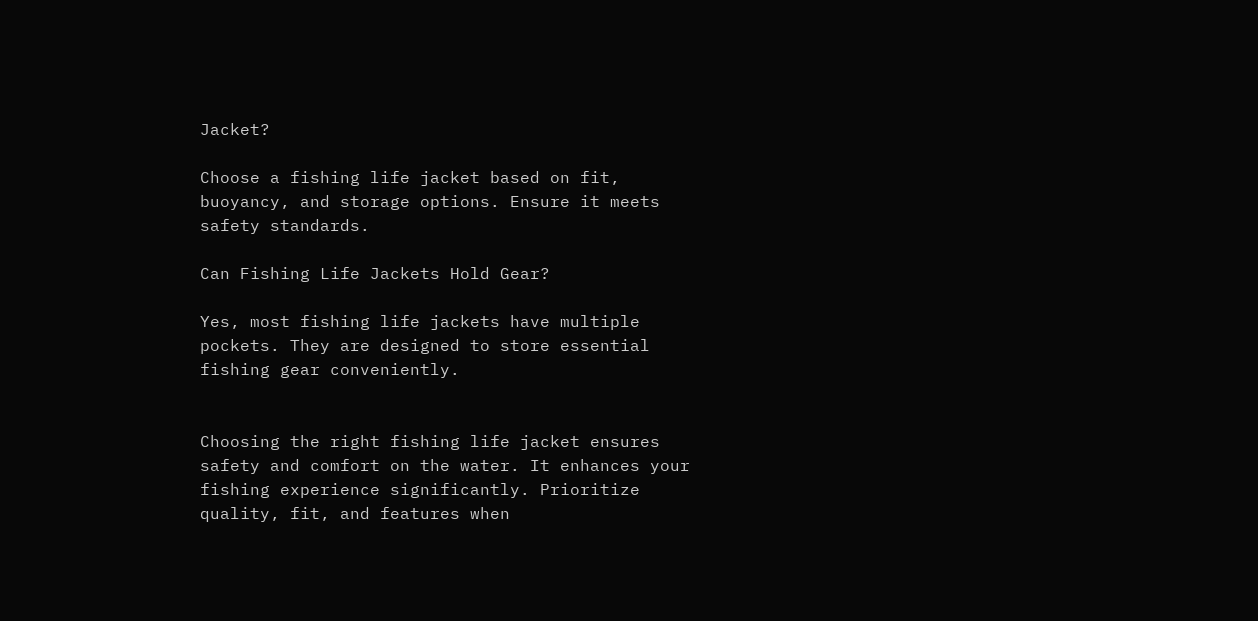Jacket?

Choose a fishing life jacket based on fit, buoyancy, and storage options. Ensure it meets safety standards.

Can Fishing Life Jackets Hold Gear?

Yes, most fishing life jackets have multiple pockets. They are designed to store essential fishing gear conveniently.


Choosing the right fishing life jacket ensures safety and comfort on the water. It enhances your fishing experience significantly. Prioritize quality, fit, and features when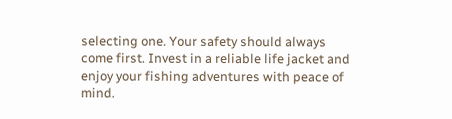selecting one. Your safety should always come first. Invest in a reliable life jacket and enjoy your fishing adventures with peace of mind.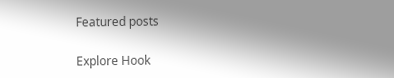Featured posts

Explore Hook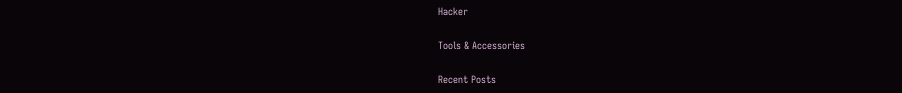Hacker

Tools & Accessories

Recent Posts